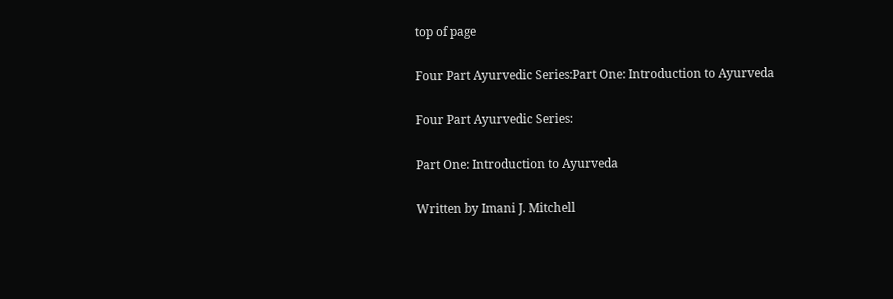top of page

Four Part Ayurvedic Series:Part One: Introduction to Ayurveda

Four Part Ayurvedic Series:

Part One: Introduction to Ayurveda

Written by Imani J. Mitchell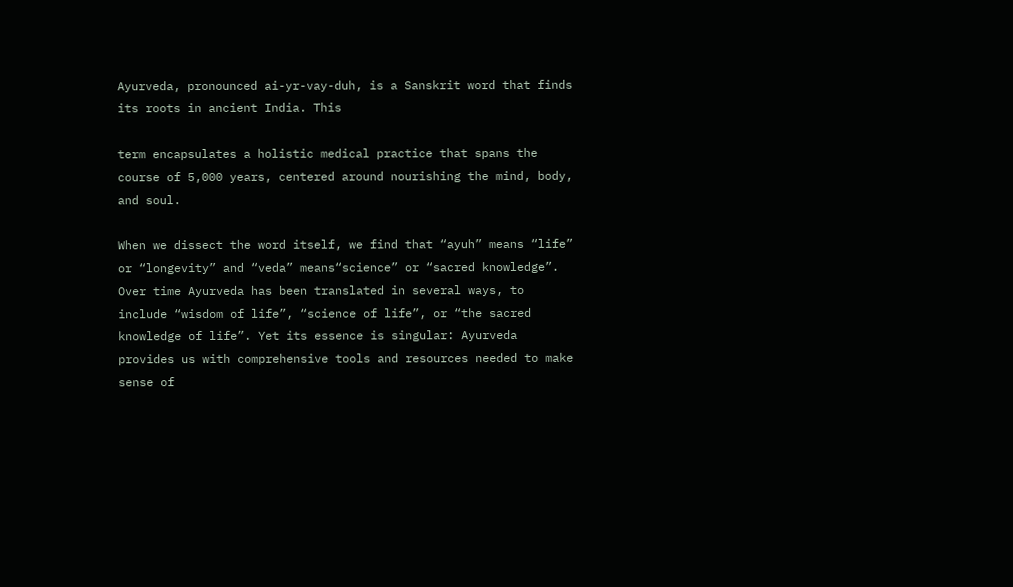Ayurveda, pronounced ai-yr-vay-duh, is a Sanskrit word that finds its roots in ancient India. This

term encapsulates a holistic medical practice that spans the course of 5,000 years, centered around nourishing the mind, body, and soul.

When we dissect the word itself, we find that “ayuh” means “life” or “longevity” and “veda” means“science” or “sacred knowledge”. Over time Ayurveda has been translated in several ways, to include “wisdom of life”, “science of life”, or “the sacred knowledge of life”. Yet its essence is singular: Ayurveda provides us with comprehensive tools and resources needed to make sense of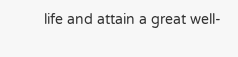life and attain a great well-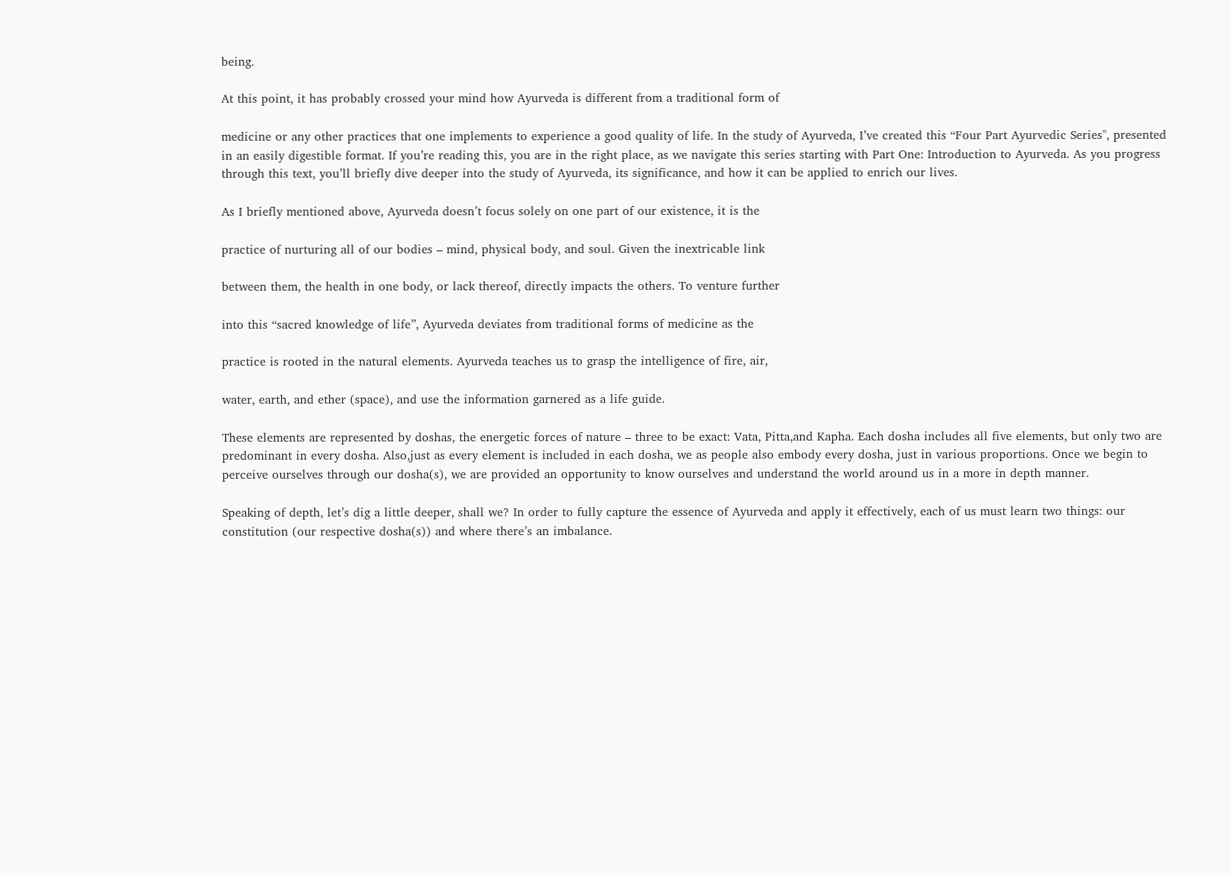being.

At this point, it has probably crossed your mind how Ayurveda is different from a traditional form of

medicine or any other practices that one implements to experience a good quality of life. In the study of Ayurveda, I’ve created this “Four Part Ayurvedic Series'', presented in an easily digestible format. If you’re reading this, you are in the right place, as we navigate this series starting with Part One: Introduction to Ayurveda. As you progress through this text, you’ll briefly dive deeper into the study of Ayurveda, its significance, and how it can be applied to enrich our lives.

As I briefly mentioned above, Ayurveda doesn’t focus solely on one part of our existence, it is the

practice of nurturing all of our bodies – mind, physical body, and soul. Given the inextricable link

between them, the health in one body, or lack thereof, directly impacts the others. To venture further

into this “sacred knowledge of life”, Ayurveda deviates from traditional forms of medicine as the

practice is rooted in the natural elements. Ayurveda teaches us to grasp the intelligence of fire, air,

water, earth, and ether (space), and use the information garnered as a life guide.

These elements are represented by doshas, the energetic forces of nature – three to be exact: Vata, Pitta,and Kapha. Each dosha includes all five elements, but only two are predominant in every dosha. Also,just as every element is included in each dosha, we as people also embody every dosha, just in various proportions. Once we begin to perceive ourselves through our dosha(s), we are provided an opportunity to know ourselves and understand the world around us in a more in depth manner.

Speaking of depth, let’s dig a little deeper, shall we? In order to fully capture the essence of Ayurveda and apply it effectively, each of us must learn two things: our constitution (our respective dosha(s)) and where there’s an imbalance.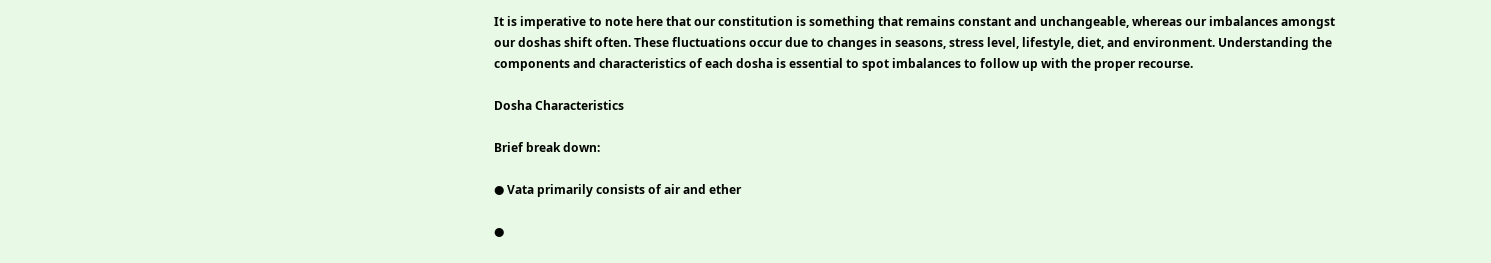It is imperative to note here that our constitution is something that remains constant and unchangeable, whereas our imbalances amongst our doshas shift often. These fluctuations occur due to changes in seasons, stress level, lifestyle, diet, and environment. Understanding the components and characteristics of each dosha is essential to spot imbalances to follow up with the proper recourse.

Dosha Characteristics

Brief break down:

● Vata primarily consists of air and ether

●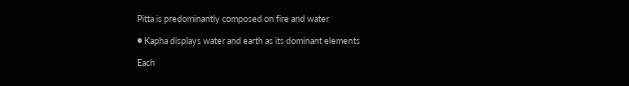Pitta is predominantly composed on fire and water

● Kapha displays water and earth as its dominant elements

Each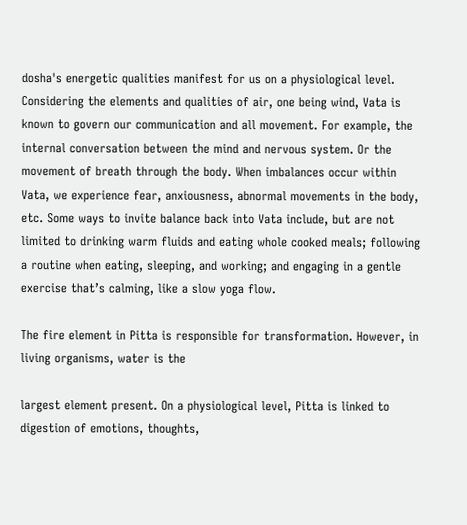dosha's energetic qualities manifest for us on a physiological level. Considering the elements and qualities of air, one being wind, Vata is known to govern our communication and all movement. For example, the internal conversation between the mind and nervous system. Or the movement of breath through the body. When imbalances occur within Vata, we experience fear, anxiousness, abnormal movements in the body, etc. Some ways to invite balance back into Vata include, but are not limited to drinking warm fluids and eating whole cooked meals; following a routine when eating, sleeping, and working; and engaging in a gentle exercise that’s calming, like a slow yoga flow.

The fire element in Pitta is responsible for transformation. However, in living organisms, water is the

largest element present. On a physiological level, Pitta is linked to digestion of emotions, thoughts,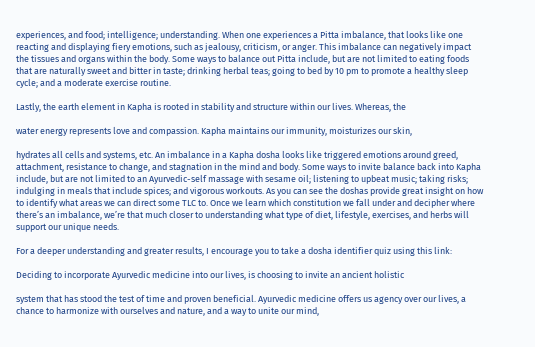experiences, and food; intelligence; understanding. When one experiences a Pitta imbalance, that looks like one reacting and displaying fiery emotions, such as jealousy, criticism, or anger. This imbalance can negatively impact the tissues and organs within the body. Some ways to balance out Pitta include, but are not limited to eating foods that are naturally sweet and bitter in taste; drinking herbal teas; going to bed by 10 pm to promote a healthy sleep cycle; and a moderate exercise routine.

Lastly, the earth element in Kapha is rooted in stability and structure within our lives. Whereas, the

water energy represents love and compassion. Kapha maintains our immunity, moisturizes our skin,

hydrates all cells and systems, etc. An imbalance in a Kapha dosha looks like triggered emotions around greed, attachment, resistance to change, and stagnation in the mind and body. Some ways to invite balance back into Kapha include, but are not limited to an Ayurvedic-self massage with sesame oil; listening to upbeat music; taking risks; indulging in meals that include spices; and vigorous workouts. As you can see the doshas provide great insight on how to identify what areas we can direct some TLC to. Once we learn which constitution we fall under and decipher where there’s an imbalance, we’re that much closer to understanding what type of diet, lifestyle, exercises, and herbs will support our unique needs.

For a deeper understanding and greater results, I encourage you to take a dosha identifier quiz using this link:

Deciding to incorporate Ayurvedic medicine into our lives, is choosing to invite an ancient holistic

system that has stood the test of time and proven beneficial. Ayurvedic medicine offers us agency over our lives, a chance to harmonize with ourselves and nature, and a way to unite our mind,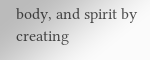body, and spirit by creating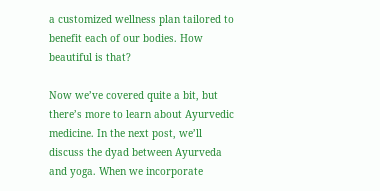a customized wellness plan tailored to benefit each of our bodies. How beautiful is that?

Now we’ve covered quite a bit, but there’s more to learn about Ayurvedic medicine. In the next post, we’ll discuss the dyad between Ayurveda and yoga. When we incorporate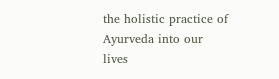the holistic practice of Ayurveda into our lives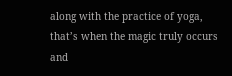along with the practice of yoga, that’s when the magic truly occurs and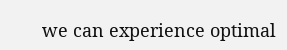we can experience optimal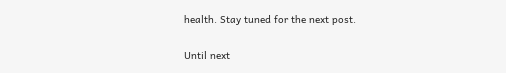health. Stay tuned for the next post.

Until next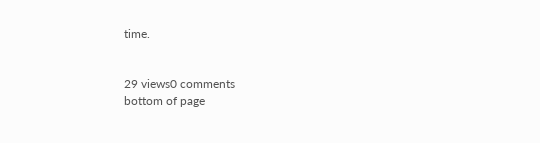time.


29 views0 comments
bottom of page